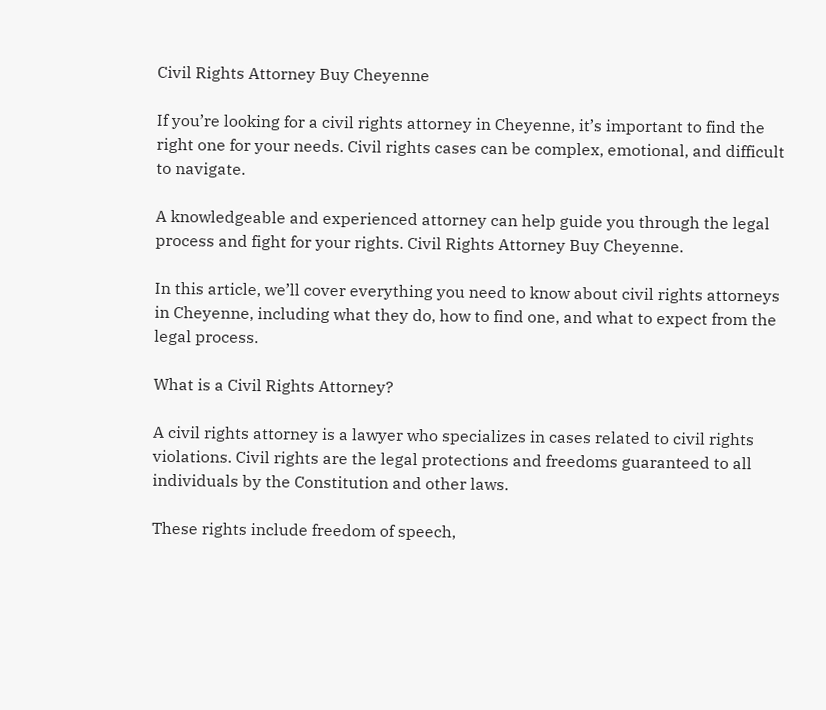Civil Rights Attorney Buy Cheyenne

If you’re looking for a civil rights attorney in Cheyenne, it’s important to find the right one for your needs. Civil rights cases can be complex, emotional, and difficult to navigate.

A knowledgeable and experienced attorney can help guide you through the legal process and fight for your rights. Civil Rights Attorney Buy Cheyenne.

In this article, we’ll cover everything you need to know about civil rights attorneys in Cheyenne, including what they do, how to find one, and what to expect from the legal process.

What is a Civil Rights Attorney?

A civil rights attorney is a lawyer who specializes in cases related to civil rights violations. Civil rights are the legal protections and freedoms guaranteed to all individuals by the Constitution and other laws.

These rights include freedom of speech,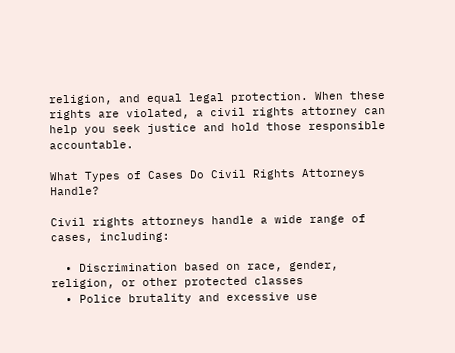religion, and equal legal protection. When these rights are violated, a civil rights attorney can help you seek justice and hold those responsible accountable.

What Types of Cases Do Civil Rights Attorneys Handle?

Civil rights attorneys handle a wide range of cases, including:

  • Discrimination based on race, gender, religion, or other protected classes
  • Police brutality and excessive use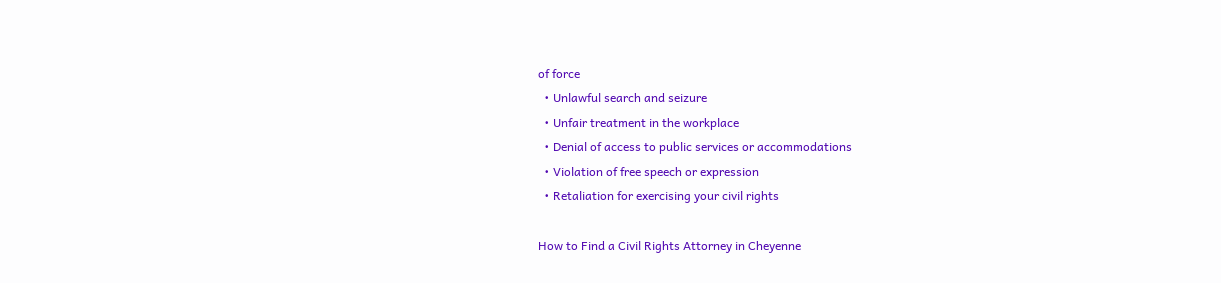of force
  • Unlawful search and seizure
  • Unfair treatment in the workplace
  • Denial of access to public services or accommodations
  • Violation of free speech or expression
  • Retaliation for exercising your civil rights

How to Find a Civil Rights Attorney in Cheyenne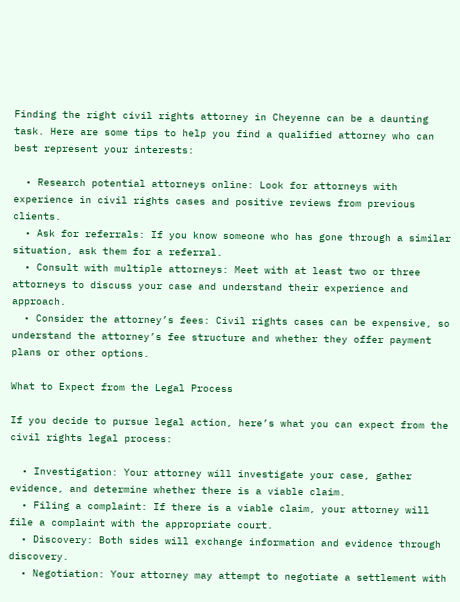Finding the right civil rights attorney in Cheyenne can be a daunting task. Here are some tips to help you find a qualified attorney who can best represent your interests:

  • Research potential attorneys online: Look for attorneys with experience in civil rights cases and positive reviews from previous clients.
  • Ask for referrals: If you know someone who has gone through a similar situation, ask them for a referral.
  • Consult with multiple attorneys: Meet with at least two or three attorneys to discuss your case and understand their experience and approach.
  • Consider the attorney’s fees: Civil rights cases can be expensive, so understand the attorney’s fee structure and whether they offer payment plans or other options.

What to Expect from the Legal Process

If you decide to pursue legal action, here’s what you can expect from the civil rights legal process:

  • Investigation: Your attorney will investigate your case, gather evidence, and determine whether there is a viable claim.
  • Filing a complaint: If there is a viable claim, your attorney will file a complaint with the appropriate court.
  • Discovery: Both sides will exchange information and evidence through discovery.
  • Negotiation: Your attorney may attempt to negotiate a settlement with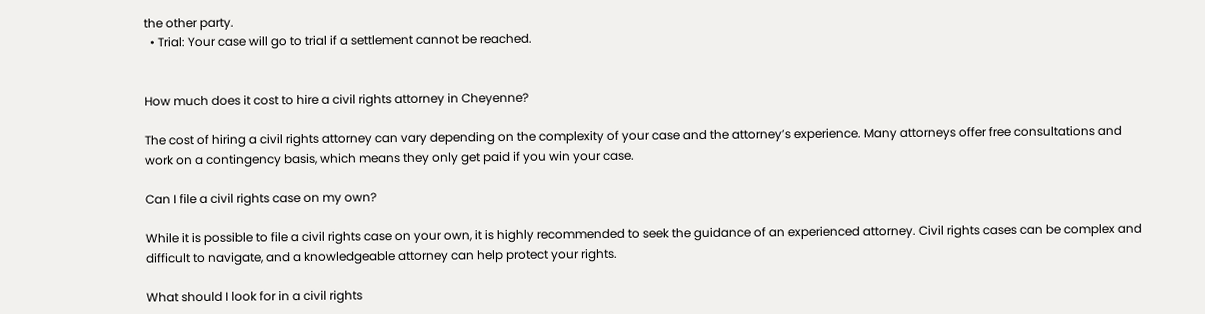the other party.
  • Trial: Your case will go to trial if a settlement cannot be reached.


How much does it cost to hire a civil rights attorney in Cheyenne?

The cost of hiring a civil rights attorney can vary depending on the complexity of your case and the attorney’s experience. Many attorneys offer free consultations and work on a contingency basis, which means they only get paid if you win your case.

Can I file a civil rights case on my own?

While it is possible to file a civil rights case on your own, it is highly recommended to seek the guidance of an experienced attorney. Civil rights cases can be complex and difficult to navigate, and a knowledgeable attorney can help protect your rights.

What should I look for in a civil rights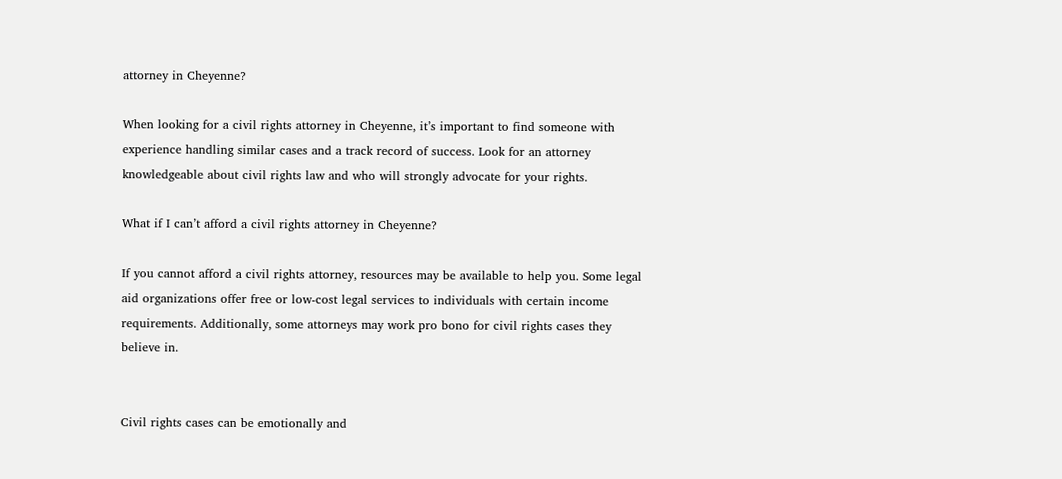attorney in Cheyenne?

When looking for a civil rights attorney in Cheyenne, it’s important to find someone with experience handling similar cases and a track record of success. Look for an attorney knowledgeable about civil rights law and who will strongly advocate for your rights.

What if I can’t afford a civil rights attorney in Cheyenne?

If you cannot afford a civil rights attorney, resources may be available to help you. Some legal aid organizations offer free or low-cost legal services to individuals with certain income requirements. Additionally, some attorneys may work pro bono for civil rights cases they believe in.


Civil rights cases can be emotionally and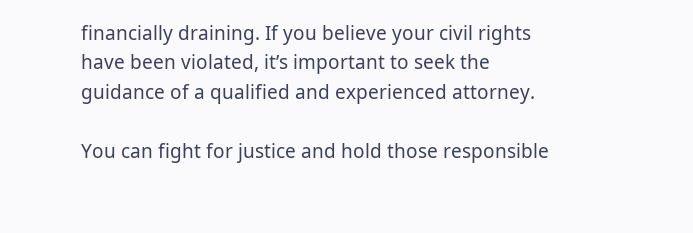financially draining. If you believe your civil rights have been violated, it’s important to seek the guidance of a qualified and experienced attorney.

You can fight for justice and hold those responsible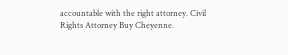accountable with the right attorney. Civil Rights Attorney Buy Cheyenne.